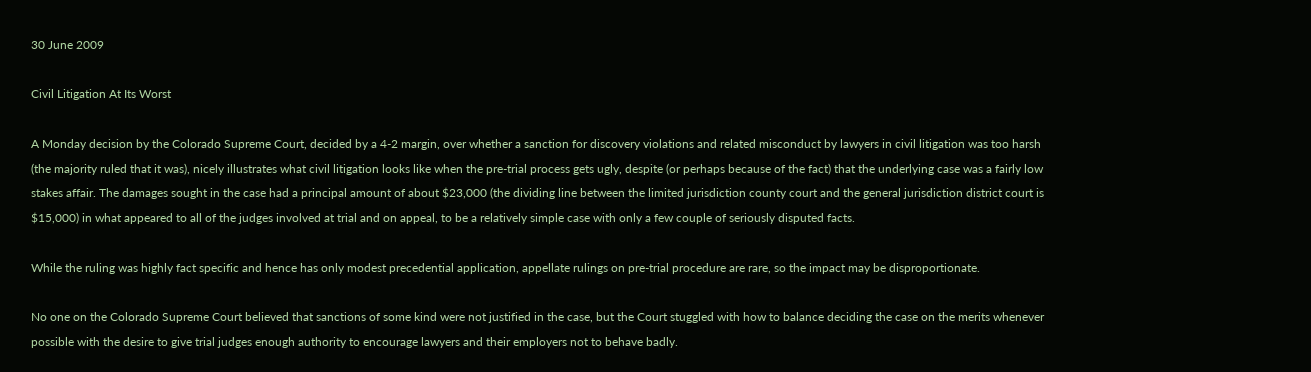30 June 2009

Civil Litigation At Its Worst

A Monday decision by the Colorado Supreme Court, decided by a 4-2 margin, over whether a sanction for discovery violations and related misconduct by lawyers in civil litigation was too harsh (the majority ruled that it was), nicely illustrates what civil litigation looks like when the pre-trial process gets ugly, despite (or perhaps because of the fact) that the underlying case was a fairly low stakes affair. The damages sought in the case had a principal amount of about $23,000 (the dividing line between the limited jurisdiction county court and the general jurisdiction district court is $15,000) in what appeared to all of the judges involved at trial and on appeal, to be a relatively simple case with only a few couple of seriously disputed facts.

While the ruling was highly fact specific and hence has only modest precedential application, appellate rulings on pre-trial procedure are rare, so the impact may be disproportionate.

No one on the Colorado Supreme Court believed that sanctions of some kind were not justified in the case, but the Court stuggled with how to balance deciding the case on the merits whenever possible with the desire to give trial judges enough authority to encourage lawyers and their employers not to behave badly.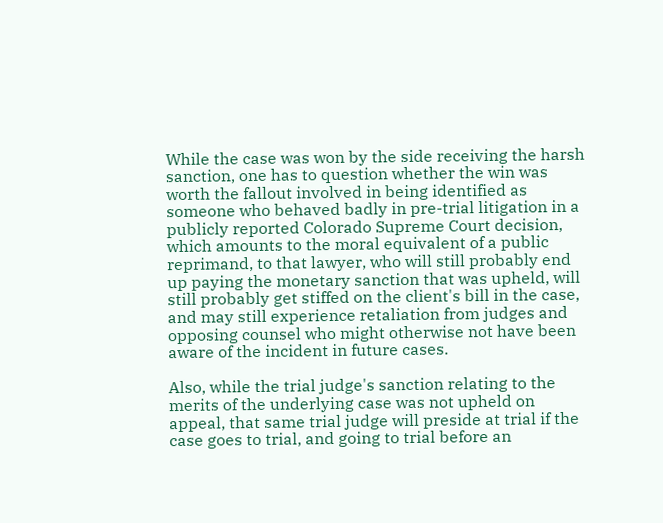While the case was won by the side receiving the harsh sanction, one has to question whether the win was worth the fallout involved in being identified as someone who behaved badly in pre-trial litigation in a publicly reported Colorado Supreme Court decision, which amounts to the moral equivalent of a public reprimand, to that lawyer, who will still probably end up paying the monetary sanction that was upheld, will still probably get stiffed on the client's bill in the case, and may still experience retaliation from judges and opposing counsel who might otherwise not have been aware of the incident in future cases.

Also, while the trial judge's sanction relating to the merits of the underlying case was not upheld on appeal, that same trial judge will preside at trial if the case goes to trial, and going to trial before an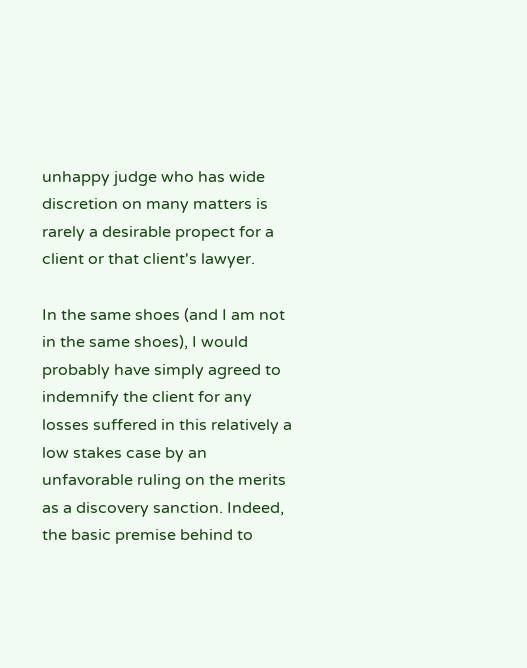unhappy judge who has wide discretion on many matters is rarely a desirable propect for a client or that client's lawyer.

In the same shoes (and I am not in the same shoes), I would probably have simply agreed to indemnify the client for any losses suffered in this relatively a low stakes case by an unfavorable ruling on the merits as a discovery sanction. Indeed, the basic premise behind to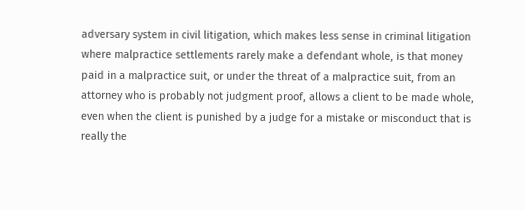adversary system in civil litigation, which makes less sense in criminal litigation where malpractice settlements rarely make a defendant whole, is that money paid in a malpractice suit, or under the threat of a malpractice suit, from an attorney who is probably not judgment proof, allows a client to be made whole, even when the client is punished by a judge for a mistake or misconduct that is really the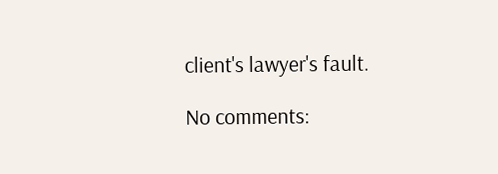client's lawyer's fault.

No comments: